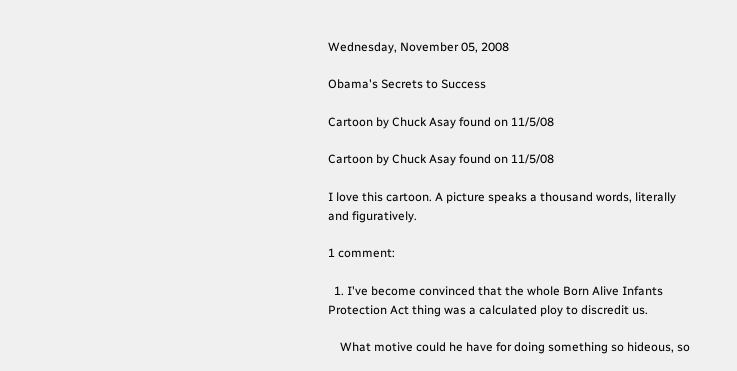Wednesday, November 05, 2008

Obama's Secrets to Success

Cartoon by Chuck Asay found on 11/5/08

Cartoon by Chuck Asay found on 11/5/08

I love this cartoon. A picture speaks a thousand words, literally and figuratively.

1 comment:

  1. I've become convinced that the whole Born Alive Infants Protection Act thing was a calculated ploy to discredit us.

    What motive could he have for doing something so hideous, so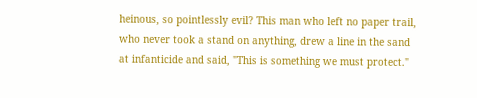heinous, so pointlessly evil? This man who left no paper trail, who never took a stand on anything, drew a line in the sand at infanticide and said, "This is something we must protect."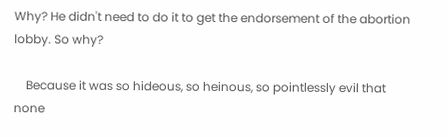Why? He didn't need to do it to get the endorsement of the abortion lobby. So why?

    Because it was so hideous, so heinous, so pointlessly evil that none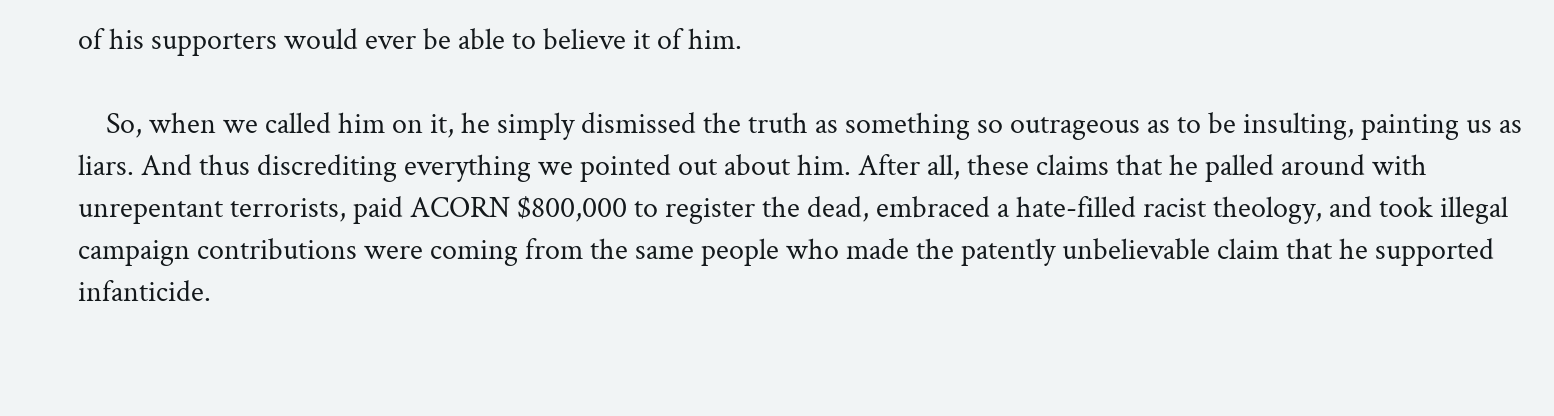of his supporters would ever be able to believe it of him.

    So, when we called him on it, he simply dismissed the truth as something so outrageous as to be insulting, painting us as liars. And thus discrediting everything we pointed out about him. After all, these claims that he palled around with unrepentant terrorists, paid ACORN $800,000 to register the dead, embraced a hate-filled racist theology, and took illegal campaign contributions were coming from the same people who made the patently unbelievable claim that he supported infanticide.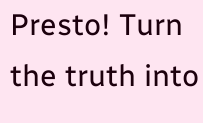Presto! Turn the truth into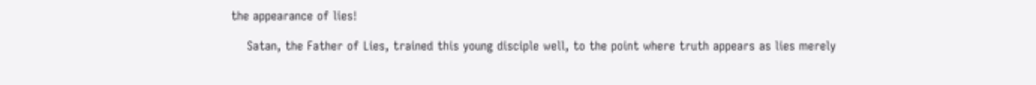the appearance of lies!

    Satan, the Father of Lies, trained this young disciple well, to the point where truth appears as lies merely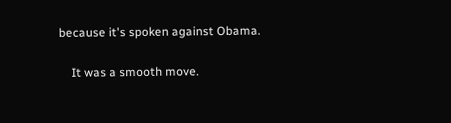because it's spoken against Obama.

    It was a smooth move.